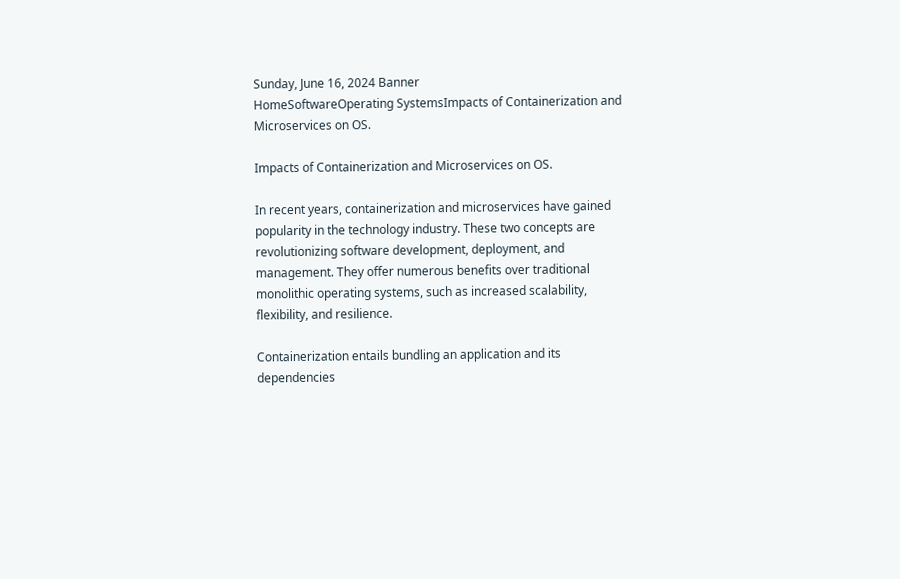Sunday, June 16, 2024 Banner
HomeSoftwareOperating SystemsImpacts of Containerization and Microservices on OS.

Impacts of Containerization and Microservices on OS.

In recent years, containerization and microservices have gained popularity in the technology industry. These two concepts are revolutionizing software development, deployment, and management. They offer numerous benefits over traditional monolithic operating systems, such as increased scalability, flexibility, and resilience.

Containerization entails bundling an application and its dependencies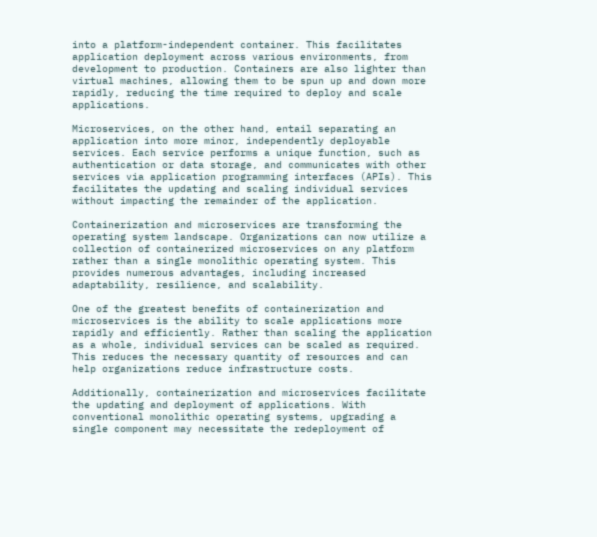into a platform-independent container. This facilitates application deployment across various environments, from development to production. Containers are also lighter than virtual machines, allowing them to be spun up and down more rapidly, reducing the time required to deploy and scale applications.

Microservices, on the other hand, entail separating an application into more minor, independently deployable services. Each service performs a unique function, such as authentication or data storage, and communicates with other services via application programming interfaces (APIs). This facilitates the updating and scaling individual services without impacting the remainder of the application.

Containerization and microservices are transforming the operating system landscape. Organizations can now utilize a collection of containerized microservices on any platform rather than a single monolithic operating system. This provides numerous advantages, including increased adaptability, resilience, and scalability.

One of the greatest benefits of containerization and microservices is the ability to scale applications more rapidly and efficiently. Rather than scaling the application as a whole, individual services can be scaled as required. This reduces the necessary quantity of resources and can help organizations reduce infrastructure costs.

Additionally, containerization and microservices facilitate the updating and deployment of applications. With conventional monolithic operating systems, upgrading a single component may necessitate the redeployment of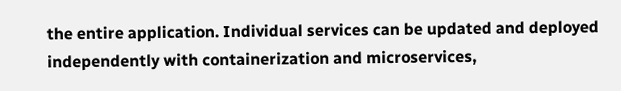the entire application. Individual services can be updated and deployed independently with containerization and microservices,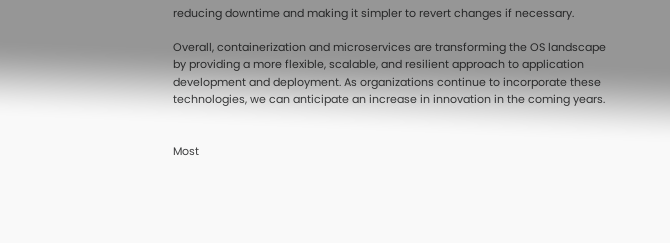reducing downtime and making it simpler to revert changes if necessary.

Overall, containerization and microservices are transforming the OS landscape by providing a more flexible, scalable, and resilient approach to application development and deployment. As organizations continue to incorporate these technologies, we can anticipate an increase in innovation in the coming years.


Most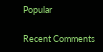Popular

Recent Comments